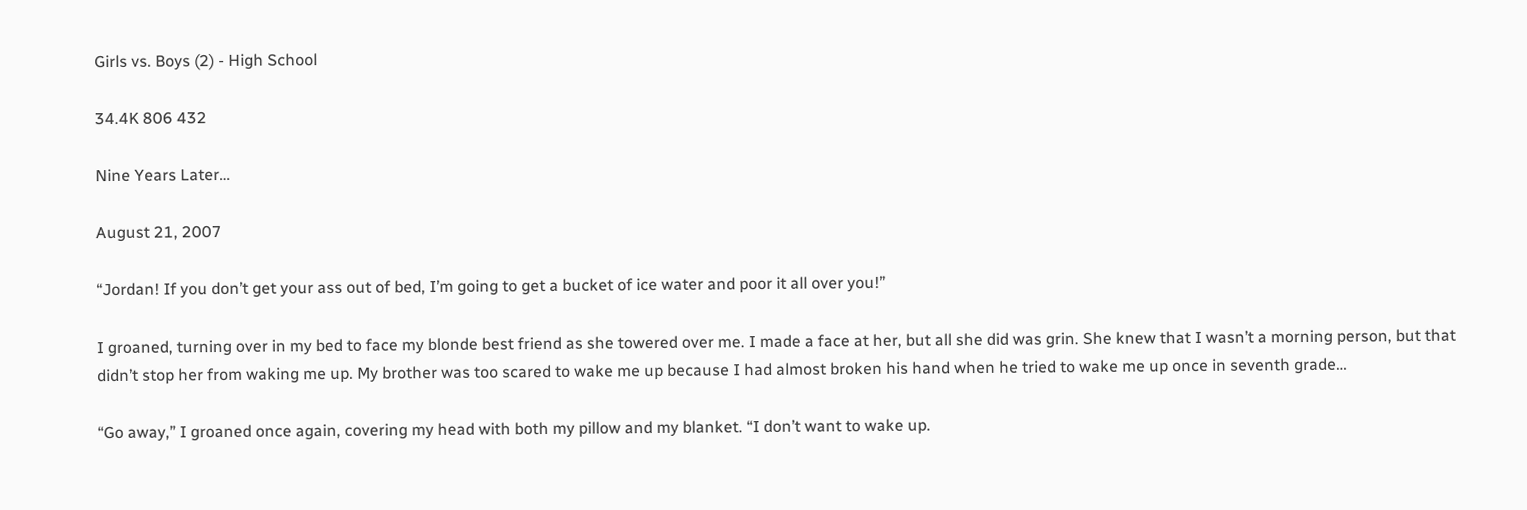Girls vs. Boys (2) - High School

34.4K 806 432

Nine Years Later…

August 21, 2007

“Jordan! If you don’t get your ass out of bed, I’m going to get a bucket of ice water and poor it all over you!”

I groaned, turning over in my bed to face my blonde best friend as she towered over me. I made a face at her, but all she did was grin. She knew that I wasn’t a morning person, but that didn’t stop her from waking me up. My brother was too scared to wake me up because I had almost broken his hand when he tried to wake me up once in seventh grade…

“Go away,” I groaned once again, covering my head with both my pillow and my blanket. “I don’t want to wake up.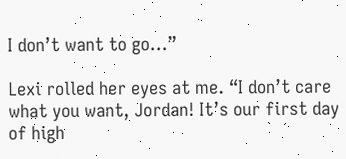I don’t want to go…”

Lexi rolled her eyes at me. “I don’t care what you want, Jordan! It’s our first day of high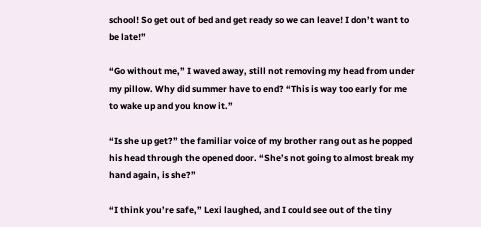school! So get out of bed and get ready so we can leave! I don’t want to be late!”

“Go without me,” I waved away, still not removing my head from under my pillow. Why did summer have to end? “This is way too early for me to wake up and you know it.”

“Is she up get?” the familiar voice of my brother rang out as he popped his head through the opened door. “She’s not going to almost break my hand again, is she?”

“I think you’re safe,” Lexi laughed, and I could see out of the tiny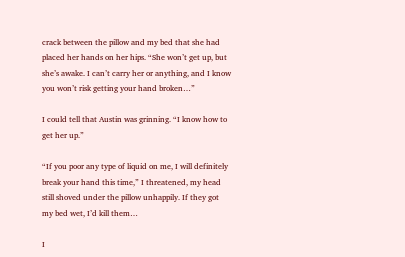crack between the pillow and my bed that she had placed her hands on her hips. “She won’t get up, but she’s awake. I can’t carry her or anything, and I know you won’t risk getting your hand broken…”

I could tell that Austin was grinning. “I know how to get her up.”

“If you poor any type of liquid on me, I will definitely break your hand this time,” I threatened, my head still shoved under the pillow unhappily. If they got my bed wet, I’d kill them…

I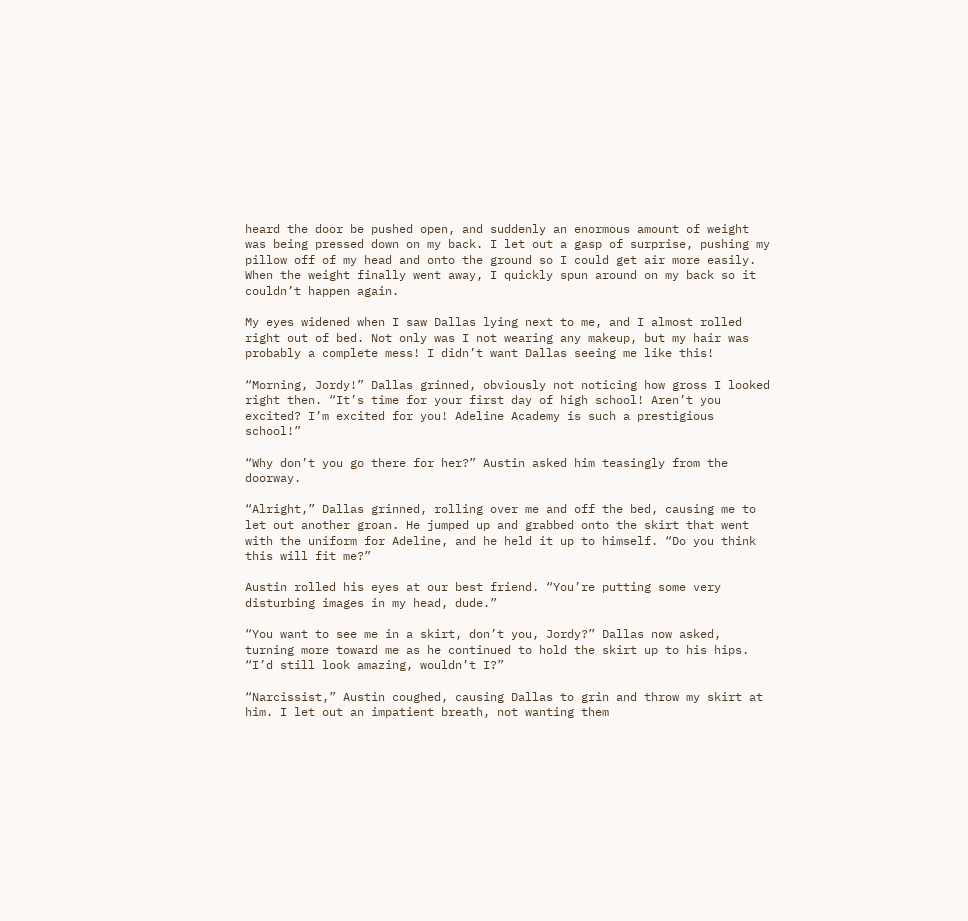heard the door be pushed open, and suddenly an enormous amount of weight was being pressed down on my back. I let out a gasp of surprise, pushing my pillow off of my head and onto the ground so I could get air more easily. When the weight finally went away, I quickly spun around on my back so it couldn’t happen again.

My eyes widened when I saw Dallas lying next to me, and I almost rolled right out of bed. Not only was I not wearing any makeup, but my hair was probably a complete mess! I didn’t want Dallas seeing me like this!

“Morning, Jordy!” Dallas grinned, obviously not noticing how gross I looked right then. “It’s time for your first day of high school! Aren’t you excited? I’m excited for you! Adeline Academy is such a prestigious school!”

“Why don’t you go there for her?” Austin asked him teasingly from the doorway.

“Alright,” Dallas grinned, rolling over me and off the bed, causing me to let out another groan. He jumped up and grabbed onto the skirt that went with the uniform for Adeline, and he held it up to himself. “Do you think this will fit me?”

Austin rolled his eyes at our best friend. “You’re putting some very disturbing images in my head, dude.”

“You want to see me in a skirt, don’t you, Jordy?” Dallas now asked, turning more toward me as he continued to hold the skirt up to his hips. “I’d still look amazing, wouldn’t I?”

“Narcissist,” Austin coughed, causing Dallas to grin and throw my skirt at him. I let out an impatient breath, not wanting them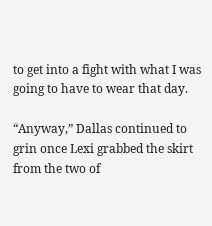to get into a fight with what I was going to have to wear that day.

“Anyway,” Dallas continued to grin once Lexi grabbed the skirt from the two of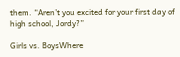them. “Aren’t you excited for your first day of high school, Jordy?”

Girls vs. BoysWhere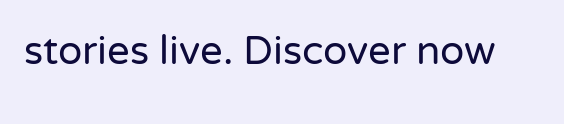stories live. Discover now